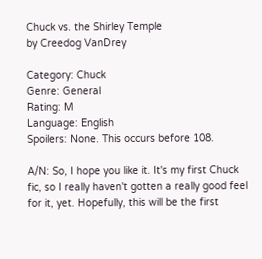Chuck vs. the Shirley Temple
by Creedog VanDrey

Category: Chuck
Genre: General
Rating: M
Language: English
Spoilers: None. This occurs before 108.

A/N: So, I hope you like it. It's my first Chuck fic, so I really haven't gotten a really good feel for it, yet. Hopefully, this will be the first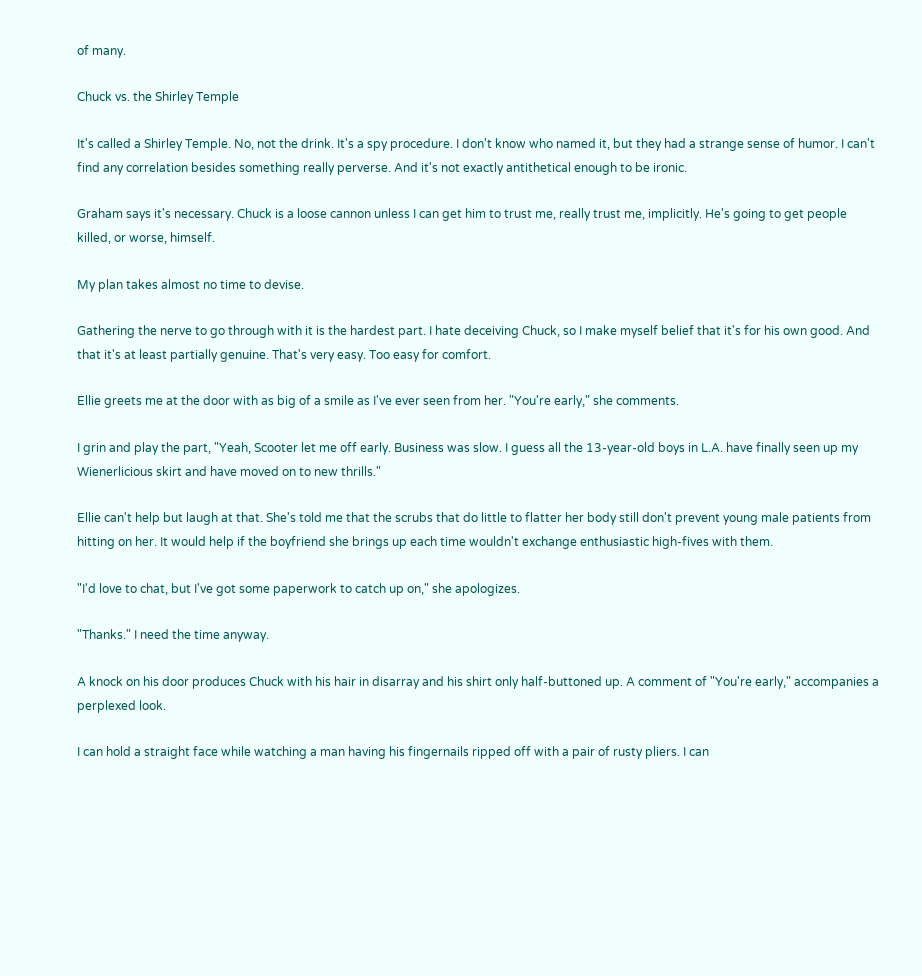of many.

Chuck vs. the Shirley Temple

It's called a Shirley Temple. No, not the drink. It's a spy procedure. I don't know who named it, but they had a strange sense of humor. I can't find any correlation besides something really perverse. And it's not exactly antithetical enough to be ironic.

Graham says it's necessary. Chuck is a loose cannon unless I can get him to trust me, really trust me, implicitly. He's going to get people killed, or worse, himself.

My plan takes almost no time to devise.

Gathering the nerve to go through with it is the hardest part. I hate deceiving Chuck, so I make myself belief that it's for his own good. And that it's at least partially genuine. That's very easy. Too easy for comfort.

Ellie greets me at the door with as big of a smile as I've ever seen from her. "You're early," she comments.

I grin and play the part, "Yeah, Scooter let me off early. Business was slow. I guess all the 13-year-old boys in L.A. have finally seen up my Wienerlicious skirt and have moved on to new thrills."

Ellie can't help but laugh at that. She's told me that the scrubs that do little to flatter her body still don't prevent young male patients from hitting on her. It would help if the boyfriend she brings up each time wouldn't exchange enthusiastic high-fives with them.

"I'd love to chat, but I've got some paperwork to catch up on," she apologizes.

"Thanks." I need the time anyway.

A knock on his door produces Chuck with his hair in disarray and his shirt only half-buttoned up. A comment of "You're early," accompanies a perplexed look.

I can hold a straight face while watching a man having his fingernails ripped off with a pair of rusty pliers. I can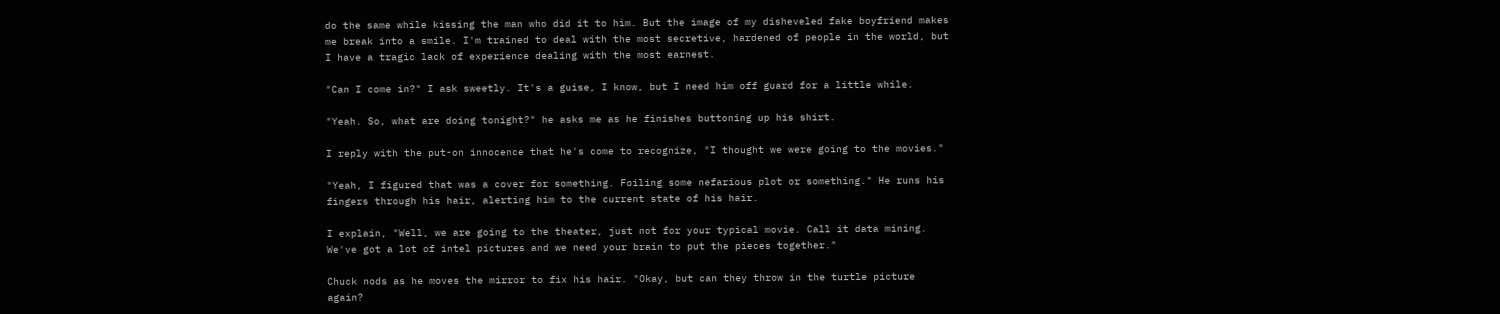do the same while kissing the man who did it to him. But the image of my disheveled fake boyfriend makes me break into a smile. I'm trained to deal with the most secretive, hardened of people in the world, but I have a tragic lack of experience dealing with the most earnest.

"Can I come in?" I ask sweetly. It's a guise, I know, but I need him off guard for a little while.

"Yeah. So, what are doing tonight?" he asks me as he finishes buttoning up his shirt.

I reply with the put-on innocence that he's come to recognize, "I thought we were going to the movies."

"Yeah, I figured that was a cover for something. Foiling some nefarious plot or something." He runs his fingers through his hair, alerting him to the current state of his hair.

I explain, "Well, we are going to the theater, just not for your typical movie. Call it data mining. We've got a lot of intel pictures and we need your brain to put the pieces together."

Chuck nods as he moves the mirror to fix his hair. "Okay, but can they throw in the turtle picture again?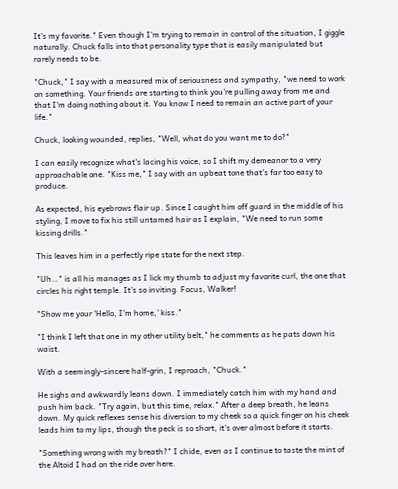It's my favorite." Even though I'm trying to remain in control of the situation, I giggle naturally. Chuck falls into that personality type that is easily manipulated but rarely needs to be.

"Chuck," I say with a measured mix of seriousness and sympathy, "we need to work on something. Your friends are starting to think you're pulling away from me and that I'm doing nothing about it. You know I need to remain an active part of your life."

Chuck, looking wounded, replies, "Well, what do you want me to do?"

I can easily recognize what's lacing his voice, so I shift my demeanor to a very approachable one. "Kiss me," I say with an upbeat tone that's far too easy to produce.

As expected, his eyebrows flair up. Since I caught him off guard in the middle of his styling, I move to fix his still untamed hair as I explain, "We need to run some kissing drills."

This leaves him in a perfectly ripe state for the next step.

"Uh…" is all his manages as I lick my thumb to adjust my favorite curl, the one that circles his right temple. It's so inviting. Focus, Walker!

"Show me your 'Hello, I'm home,' kiss."

"I think I left that one in my other utility belt," he comments as he pats down his waist.

With a seemingly-sincere half-grin, I reproach, "Chuck."

He sighs and awkwardly leans down. I immediately catch him with my hand and push him back. "Try again, but this time, relax." After a deep breath, he leans down. My quick reflexes sense his diversion to my cheek so a quick finger on his cheek leads him to my lips, though the peck is so short, it's over almost before it starts.

"Something wrong with my breath?" I chide, even as I continue to taste the mint of the Altoid I had on the ride over here.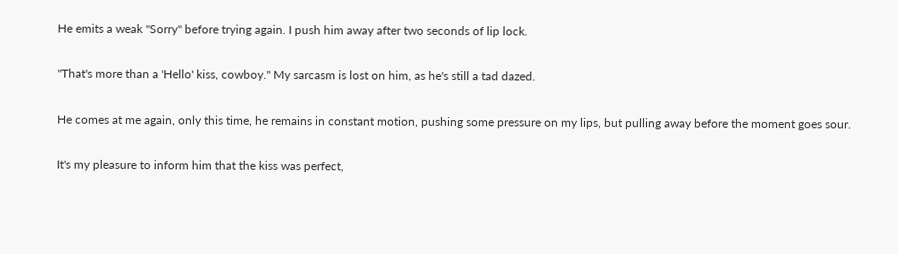He emits a weak "Sorry" before trying again. I push him away after two seconds of lip lock.

"That's more than a 'Hello' kiss, cowboy." My sarcasm is lost on him, as he's still a tad dazed.

He comes at me again, only this time, he remains in constant motion, pushing some pressure on my lips, but pulling away before the moment goes sour.

It's my pleasure to inform him that the kiss was perfect,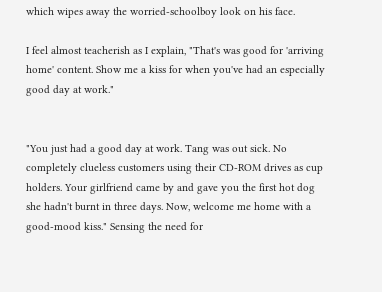which wipes away the worried-schoolboy look on his face.

I feel almost teacherish as I explain, "That's was good for 'arriving home' content. Show me a kiss for when you've had an especially good day at work."


"You just had a good day at work. Tang was out sick. No completely clueless customers using their CD-ROM drives as cup holders. Your girlfriend came by and gave you the first hot dog she hadn't burnt in three days. Now, welcome me home with a good-mood kiss." Sensing the need for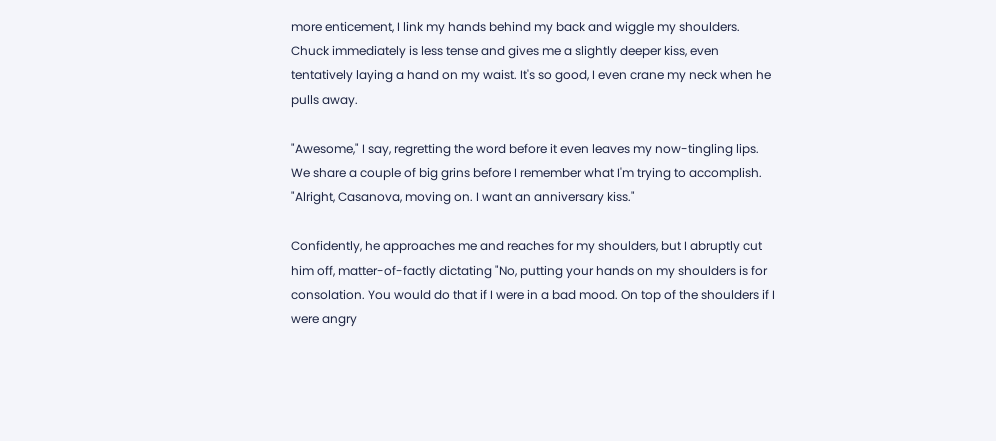more enticement, I link my hands behind my back and wiggle my shoulders. Chuck immediately is less tense and gives me a slightly deeper kiss, even tentatively laying a hand on my waist. It's so good, I even crane my neck when he pulls away.

"Awesome," I say, regretting the word before it even leaves my now-tingling lips. We share a couple of big grins before I remember what I'm trying to accomplish. "Alright, Casanova, moving on. I want an anniversary kiss."

Confidently, he approaches me and reaches for my shoulders, but I abruptly cut him off, matter-of-factly dictating "No, putting your hands on my shoulders is for consolation. You would do that if I were in a bad mood. On top of the shoulders if I were angry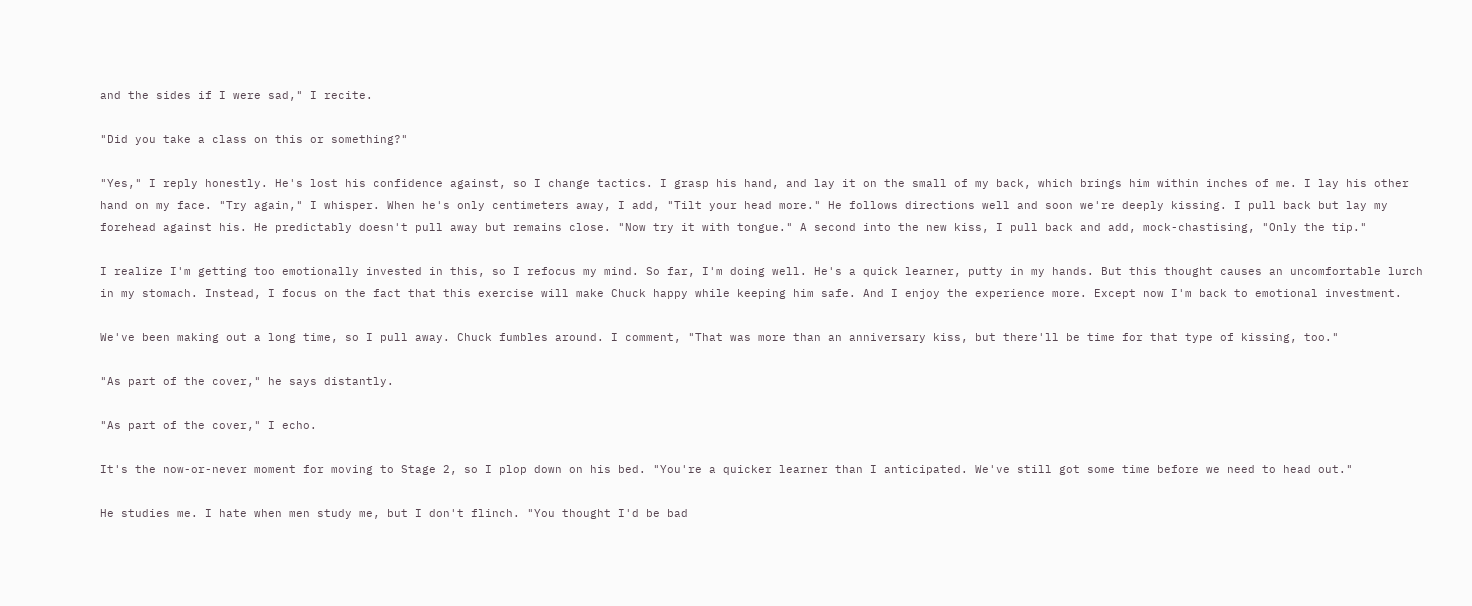and the sides if I were sad," I recite.

"Did you take a class on this or something?"

"Yes," I reply honestly. He's lost his confidence against, so I change tactics. I grasp his hand, and lay it on the small of my back, which brings him within inches of me. I lay his other hand on my face. "Try again," I whisper. When he's only centimeters away, I add, "Tilt your head more." He follows directions well and soon we're deeply kissing. I pull back but lay my forehead against his. He predictably doesn't pull away but remains close. "Now try it with tongue." A second into the new kiss, I pull back and add, mock-chastising, "Only the tip."

I realize I'm getting too emotionally invested in this, so I refocus my mind. So far, I'm doing well. He's a quick learner, putty in my hands. But this thought causes an uncomfortable lurch in my stomach. Instead, I focus on the fact that this exercise will make Chuck happy while keeping him safe. And I enjoy the experience more. Except now I'm back to emotional investment.

We've been making out a long time, so I pull away. Chuck fumbles around. I comment, "That was more than an anniversary kiss, but there'll be time for that type of kissing, too."

"As part of the cover," he says distantly.

"As part of the cover," I echo.

It's the now-or-never moment for moving to Stage 2, so I plop down on his bed. "You're a quicker learner than I anticipated. We've still got some time before we need to head out."

He studies me. I hate when men study me, but I don't flinch. "You thought I'd be bad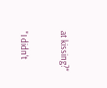at kissing?"

"I didn't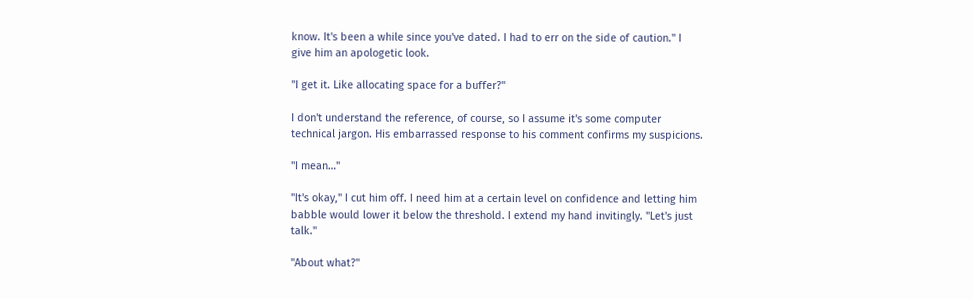know. It's been a while since you've dated. I had to err on the side of caution." I give him an apologetic look.

"I get it. Like allocating space for a buffer?"

I don't understand the reference, of course, so I assume it's some computer technical jargon. His embarrassed response to his comment confirms my suspicions.

"I mean…"

"It's okay," I cut him off. I need him at a certain level on confidence and letting him babble would lower it below the threshold. I extend my hand invitingly. "Let's just talk."

"About what?"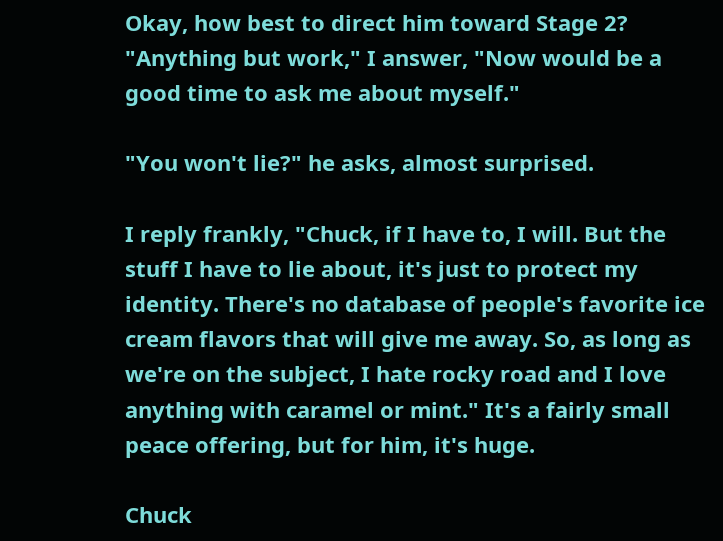Okay, how best to direct him toward Stage 2? "Anything but work," I answer, "Now would be a good time to ask me about myself."

"You won't lie?" he asks, almost surprised.

I reply frankly, "Chuck, if I have to, I will. But the stuff I have to lie about, it's just to protect my identity. There's no database of people's favorite ice cream flavors that will give me away. So, as long as we're on the subject, I hate rocky road and I love anything with caramel or mint." It's a fairly small peace offering, but for him, it's huge.

Chuck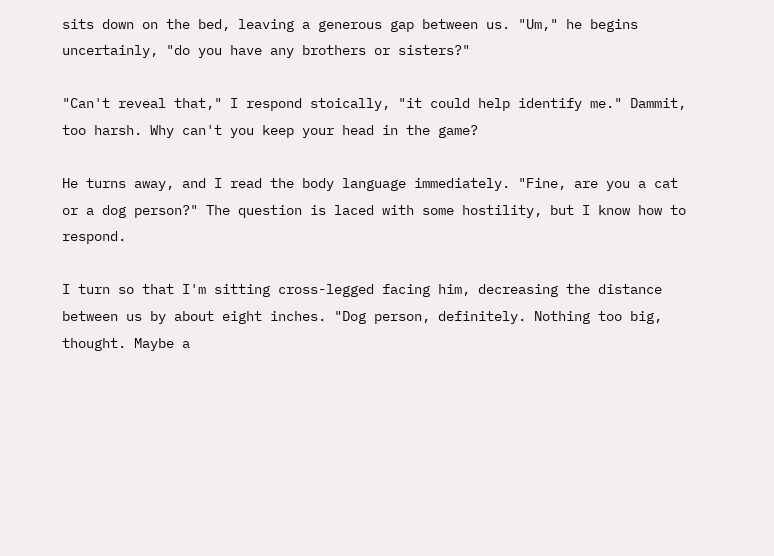sits down on the bed, leaving a generous gap between us. "Um," he begins uncertainly, "do you have any brothers or sisters?"

"Can't reveal that," I respond stoically, "it could help identify me." Dammit, too harsh. Why can't you keep your head in the game?

He turns away, and I read the body language immediately. "Fine, are you a cat or a dog person?" The question is laced with some hostility, but I know how to respond.

I turn so that I'm sitting cross-legged facing him, decreasing the distance between us by about eight inches. "Dog person, definitely. Nothing too big, thought. Maybe a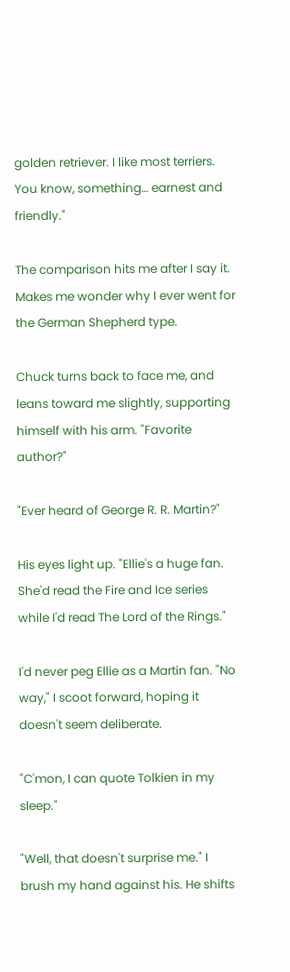golden retriever. I like most terriers. You know, something… earnest and friendly."

The comparison hits me after I say it. Makes me wonder why I ever went for the German Shepherd type.

Chuck turns back to face me, and leans toward me slightly, supporting himself with his arm. "Favorite author?"

"Ever heard of George R. R. Martin?"

His eyes light up. "Ellie's a huge fan. She'd read the Fire and Ice series while I'd read The Lord of the Rings."

I'd never peg Ellie as a Martin fan. "No way," I scoot forward, hoping it doesn't seem deliberate.

"C'mon, I can quote Tolkien in my sleep."

"Well, that doesn't surprise me." I brush my hand against his. He shifts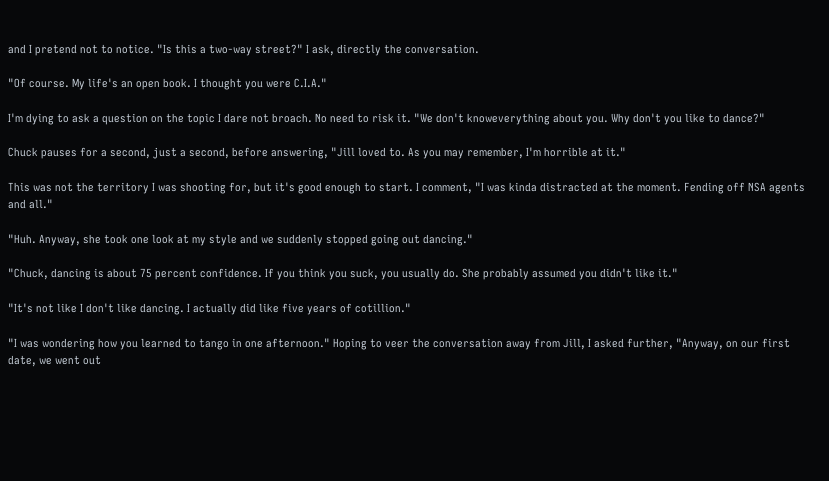and I pretend not to notice. "Is this a two-way street?" I ask, directly the conversation.

"Of course. My life's an open book. I thought you were C.I.A."

I'm dying to ask a question on the topic I dare not broach. No need to risk it. "We don't knoweverything about you. Why don't you like to dance?"

Chuck pauses for a second, just a second, before answering, "Jill loved to. As you may remember, I'm horrible at it."

This was not the territory I was shooting for, but it's good enough to start. I comment, "I was kinda distracted at the moment. Fending off NSA agents and all."

"Huh. Anyway, she took one look at my style and we suddenly stopped going out dancing."

"Chuck, dancing is about 75 percent confidence. If you think you suck, you usually do. She probably assumed you didn't like it."

"It's not like I don't like dancing. I actually did like five years of cotillion."

"I was wondering how you learned to tango in one afternoon." Hoping to veer the conversation away from Jill, I asked further, "Anyway, on our first date, we went out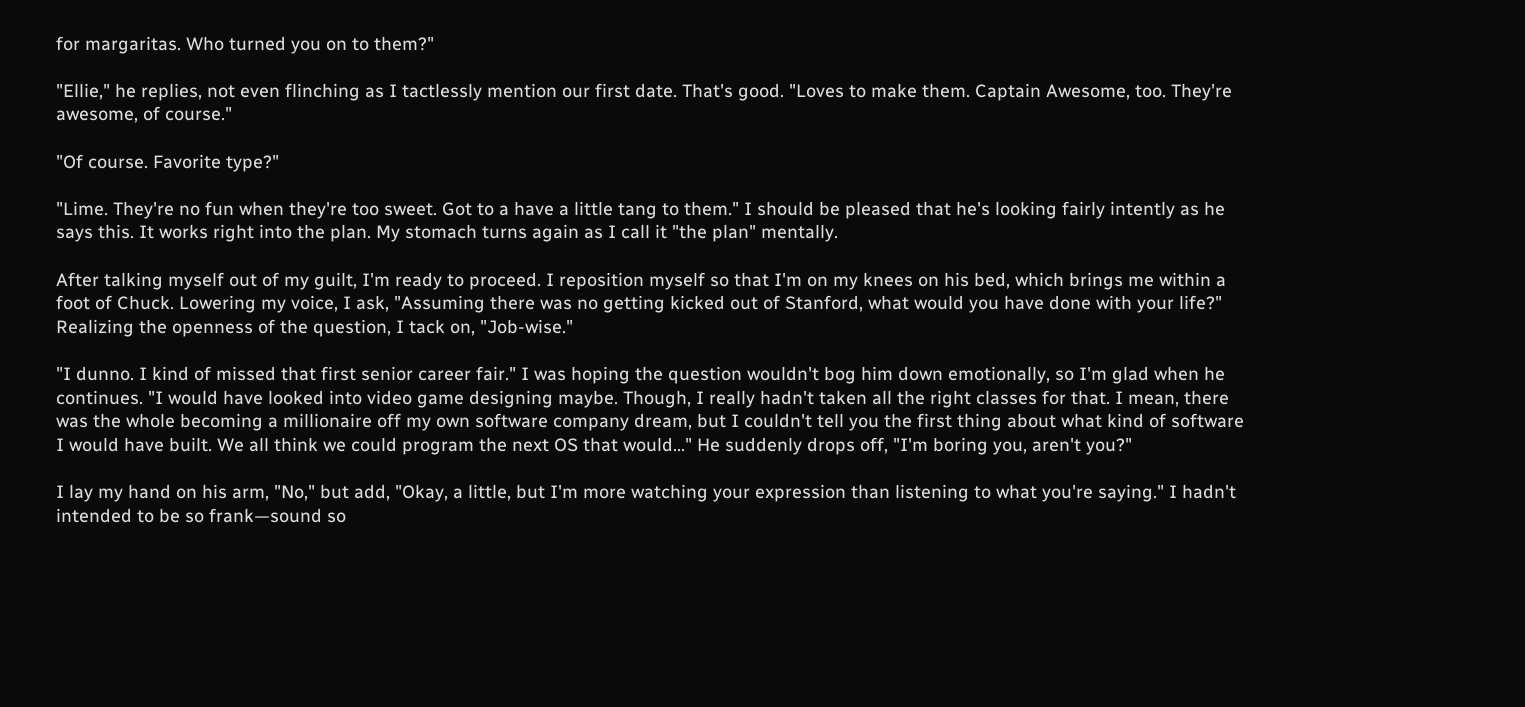for margaritas. Who turned you on to them?"

"Ellie," he replies, not even flinching as I tactlessly mention our first date. That's good. "Loves to make them. Captain Awesome, too. They're awesome, of course."

"Of course. Favorite type?"

"Lime. They're no fun when they're too sweet. Got to a have a little tang to them." I should be pleased that he's looking fairly intently as he says this. It works right into the plan. My stomach turns again as I call it "the plan" mentally.

After talking myself out of my guilt, I'm ready to proceed. I reposition myself so that I'm on my knees on his bed, which brings me within a foot of Chuck. Lowering my voice, I ask, "Assuming there was no getting kicked out of Stanford, what would you have done with your life?" Realizing the openness of the question, I tack on, "Job-wise."

"I dunno. I kind of missed that first senior career fair." I was hoping the question wouldn't bog him down emotionally, so I'm glad when he continues. "I would have looked into video game designing maybe. Though, I really hadn't taken all the right classes for that. I mean, there was the whole becoming a millionaire off my own software company dream, but I couldn't tell you the first thing about what kind of software I would have built. We all think we could program the next OS that would…" He suddenly drops off, "I'm boring you, aren't you?"

I lay my hand on his arm, "No," but add, "Okay, a little, but I'm more watching your expression than listening to what you're saying." I hadn't intended to be so frank—sound so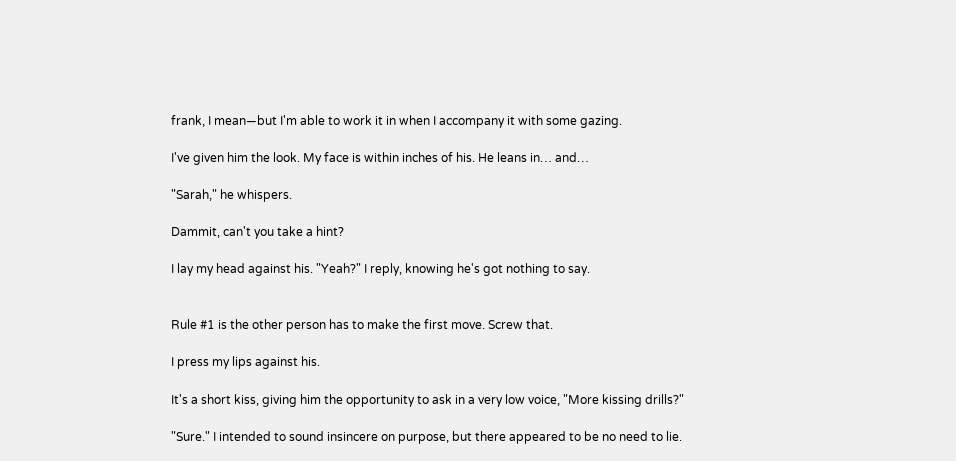frank, I mean—but I'm able to work it in when I accompany it with some gazing.

I've given him the look. My face is within inches of his. He leans in… and…

"Sarah," he whispers.

Dammit, can't you take a hint?

I lay my head against his. "Yeah?" I reply, knowing he's got nothing to say.


Rule #1 is the other person has to make the first move. Screw that.

I press my lips against his.

It's a short kiss, giving him the opportunity to ask in a very low voice, "More kissing drills?"

"Sure." I intended to sound insincere on purpose, but there appeared to be no need to lie.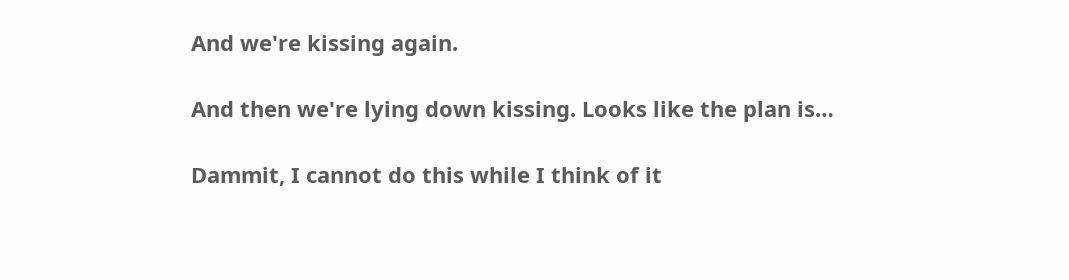And we're kissing again.

And then we're lying down kissing. Looks like the plan is…

Dammit, I cannot do this while I think of it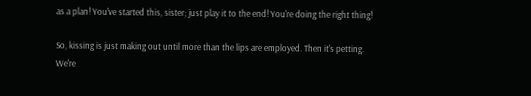as a plan! You've started this, sister; just play it to the end! You're doing the right thing!

So, kissing is just making out until more than the lips are employed. Then it's petting. We're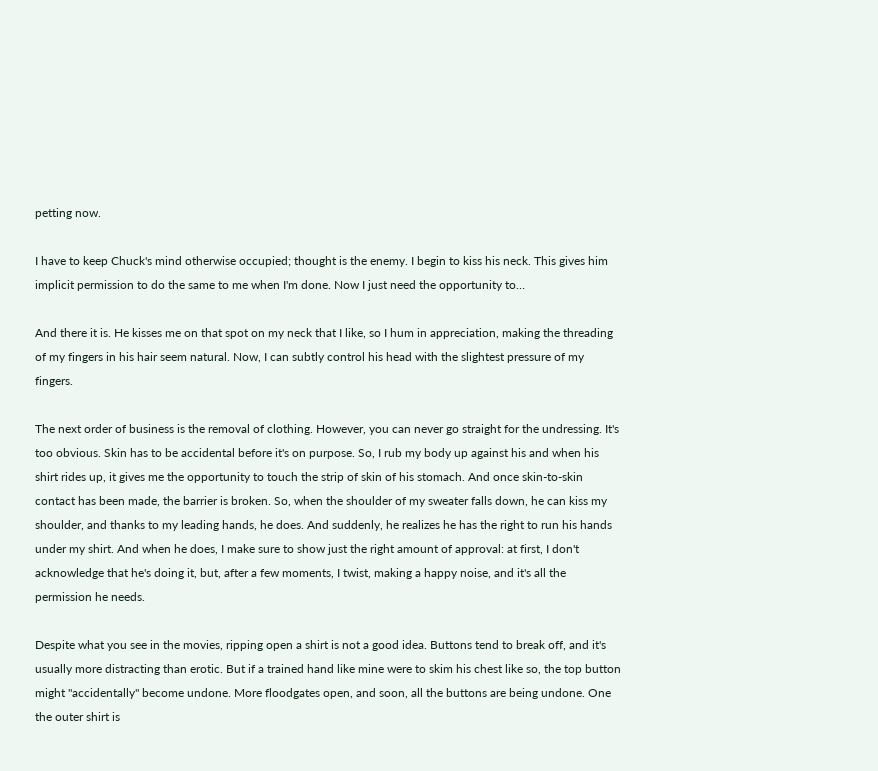petting now.

I have to keep Chuck's mind otherwise occupied; thought is the enemy. I begin to kiss his neck. This gives him implicit permission to do the same to me when I'm done. Now I just need the opportunity to…

And there it is. He kisses me on that spot on my neck that I like, so I hum in appreciation, making the threading of my fingers in his hair seem natural. Now, I can subtly control his head with the slightest pressure of my fingers.

The next order of business is the removal of clothing. However, you can never go straight for the undressing. It's too obvious. Skin has to be accidental before it's on purpose. So, I rub my body up against his and when his shirt rides up, it gives me the opportunity to touch the strip of skin of his stomach. And once skin-to-skin contact has been made, the barrier is broken. So, when the shoulder of my sweater falls down, he can kiss my shoulder, and thanks to my leading hands, he does. And suddenly, he realizes he has the right to run his hands under my shirt. And when he does, I make sure to show just the right amount of approval: at first, I don't acknowledge that he's doing it, but, after a few moments, I twist, making a happy noise, and it's all the permission he needs.

Despite what you see in the movies, ripping open a shirt is not a good idea. Buttons tend to break off, and it's usually more distracting than erotic. But if a trained hand like mine were to skim his chest like so, the top button might "accidentally" become undone. More floodgates open, and soon, all the buttons are being undone. One the outer shirt is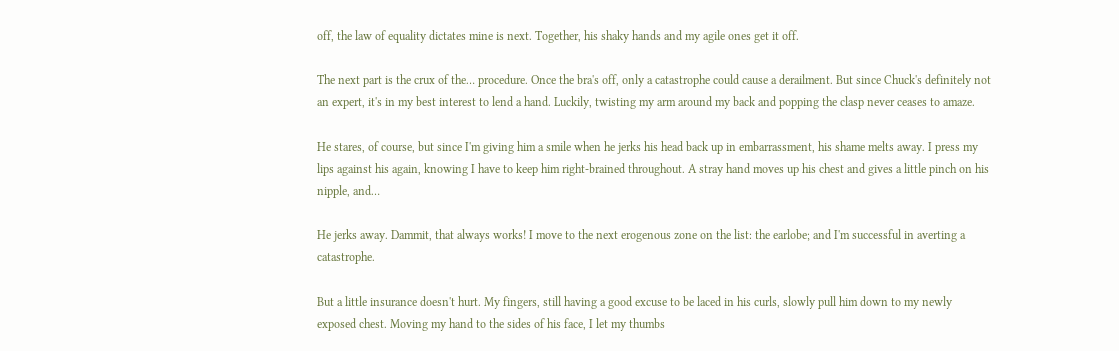off, the law of equality dictates mine is next. Together, his shaky hands and my agile ones get it off.

The next part is the crux of the… procedure. Once the bra's off, only a catastrophe could cause a derailment. But since Chuck's definitely not an expert, it's in my best interest to lend a hand. Luckily, twisting my arm around my back and popping the clasp never ceases to amaze.

He stares, of course, but since I'm giving him a smile when he jerks his head back up in embarrassment, his shame melts away. I press my lips against his again, knowing I have to keep him right-brained throughout. A stray hand moves up his chest and gives a little pinch on his nipple, and…

He jerks away. Dammit, that always works! I move to the next erogenous zone on the list: the earlobe; and I'm successful in averting a catastrophe.

But a little insurance doesn't hurt. My fingers, still having a good excuse to be laced in his curls, slowly pull him down to my newly exposed chest. Moving my hand to the sides of his face, I let my thumbs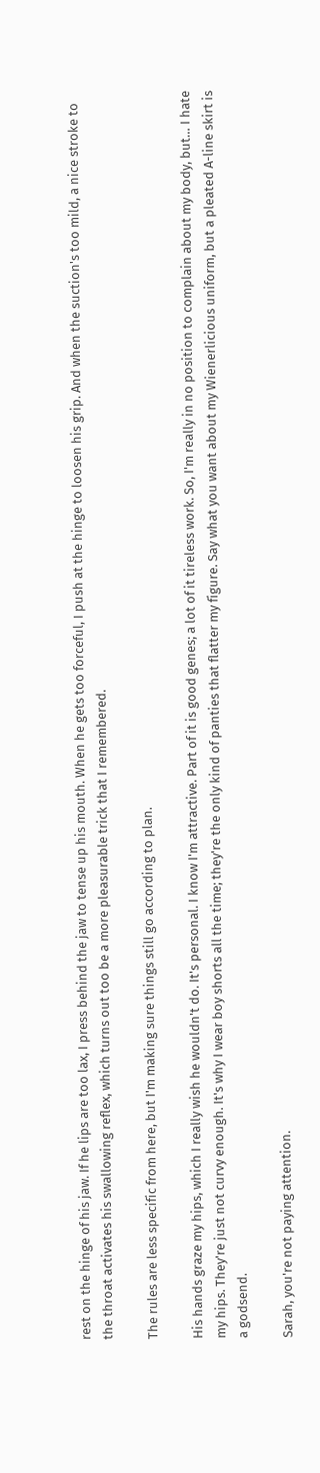rest on the hinge of his jaw. If he lips are too lax, I press behind the jaw to tense up his mouth. When he gets too forceful, I push at the hinge to loosen his grip. And when the suction's too mild, a nice stroke to the throat activates his swallowing reflex, which turns out too be a more pleasurable trick that I remembered.

The rules are less specific from here, but I'm making sure things still go according to plan.

His hands graze my hips, which I really wish he wouldn't do. It's personal. I know I'm attractive. Part of it is good genes; a lot of it tireless work. So, I'm really in no position to complain about my body, but… I hate my hips. They're just not curvy enough. It's why I wear boy shorts all the time; they're the only kind of panties that flatter my figure. Say what you want about my Wienerlicious uniform, but a pleated A-line skirt is a godsend.

Sarah, you're not paying attention.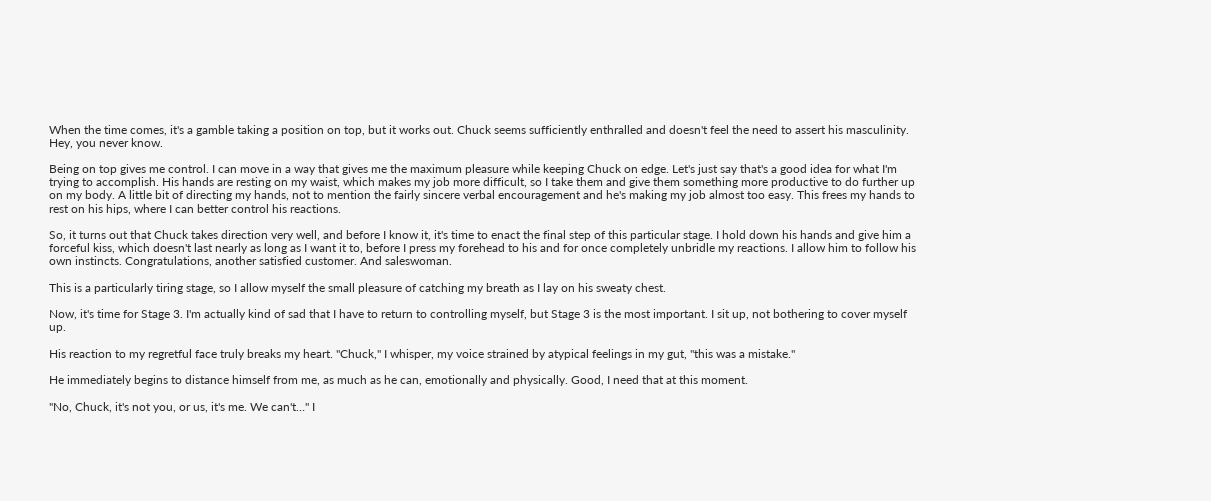When the time comes, it's a gamble taking a position on top, but it works out. Chuck seems sufficiently enthralled and doesn't feel the need to assert his masculinity. Hey, you never know.

Being on top gives me control. I can move in a way that gives me the maximum pleasure while keeping Chuck on edge. Let's just say that's a good idea for what I'm trying to accomplish. His hands are resting on my waist, which makes my job more difficult, so I take them and give them something more productive to do further up on my body. A little bit of directing my hands, not to mention the fairly sincere verbal encouragement and he's making my job almost too easy. This frees my hands to rest on his hips, where I can better control his reactions.

So, it turns out that Chuck takes direction very well, and before I know it, it's time to enact the final step of this particular stage. I hold down his hands and give him a forceful kiss, which doesn't last nearly as long as I want it to, before I press my forehead to his and for once completely unbridle my reactions. I allow him to follow his own instincts. Congratulations, another satisfied customer. And saleswoman.

This is a particularly tiring stage, so I allow myself the small pleasure of catching my breath as I lay on his sweaty chest.

Now, it's time for Stage 3. I'm actually kind of sad that I have to return to controlling myself, but Stage 3 is the most important. I sit up, not bothering to cover myself up.

His reaction to my regretful face truly breaks my heart. "Chuck," I whisper, my voice strained by atypical feelings in my gut, "this was a mistake."

He immediately begins to distance himself from me, as much as he can, emotionally and physically. Good, I need that at this moment.

"No, Chuck, it's not you, or us, it's me. We can't…" I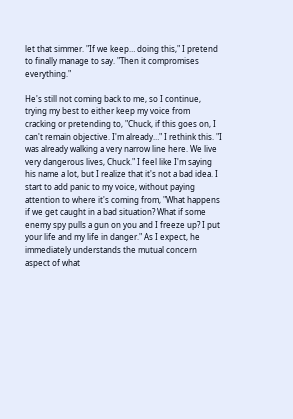let that simmer. "If we keep… doing this," I pretend to finally manage to say. "Then it compromises everything."

He's still not coming back to me, so I continue, trying my best to either keep my voice from cracking or pretending to, "Chuck, if this goes on, I can't remain objective. I'm already…" I rethink this. "I was already walking a very narrow line here. We live very dangerous lives, Chuck." I feel like I'm saying his name a lot, but I realize that it's not a bad idea. I start to add panic to my voice, without paying attention to where it's coming from, "What happens if we get caught in a bad situation? What if some enemy spy pulls a gun on you and I freeze up? I put your life and my life in danger." As I expect, he immediately understands the mutual concern aspect of what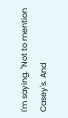I'm saying. "Not to mention Casey's. And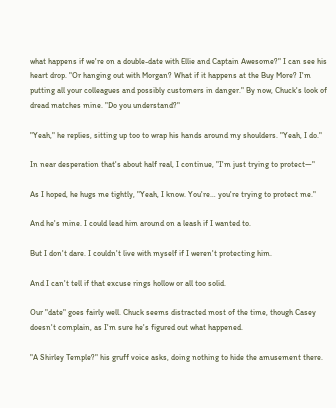what happens if we're on a double-date with Ellie and Captain Awesome?" I can see his heart drop. "Or hanging out with Morgan? What if it happens at the Buy More? I'm putting all your colleagues and possibly customers in danger." By now, Chuck's look of dread matches mine. "Do you understand?"

"Yeah," he replies, sitting up too to wrap his hands around my shoulders. "Yeah, I do."

In near desperation that's about half real, I continue, "I'm just trying to protect—"

As I hoped, he hugs me tightly, "Yeah, I know. You're… you're trying to protect me."

And he's mine. I could lead him around on a leash if I wanted to.

But I don't dare. I couldn't live with myself if I weren't protecting him.

And I can't tell if that excuse rings hollow or all too solid.

Our "date" goes fairly well. Chuck seems distracted most of the time, though Casey doesn't complain, as I'm sure he's figured out what happened.

"A Shirley Temple?" his gruff voice asks, doing nothing to hide the amusement there.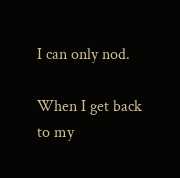I can only nod.

When I get back to my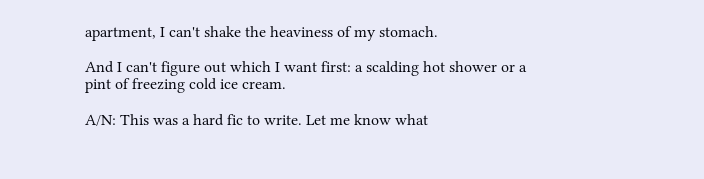apartment, I can't shake the heaviness of my stomach.

And I can't figure out which I want first: a scalding hot shower or a pint of freezing cold ice cream.

A/N: This was a hard fic to write. Let me know what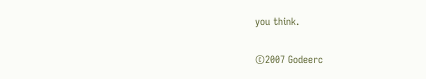you think.

©2007 Godeerc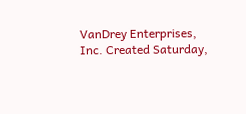VanDrey Enterprises, Inc. Created Saturday,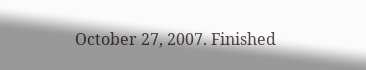October 27, 2007. Finished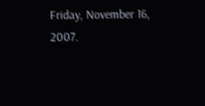Friday, November 16, 2007.